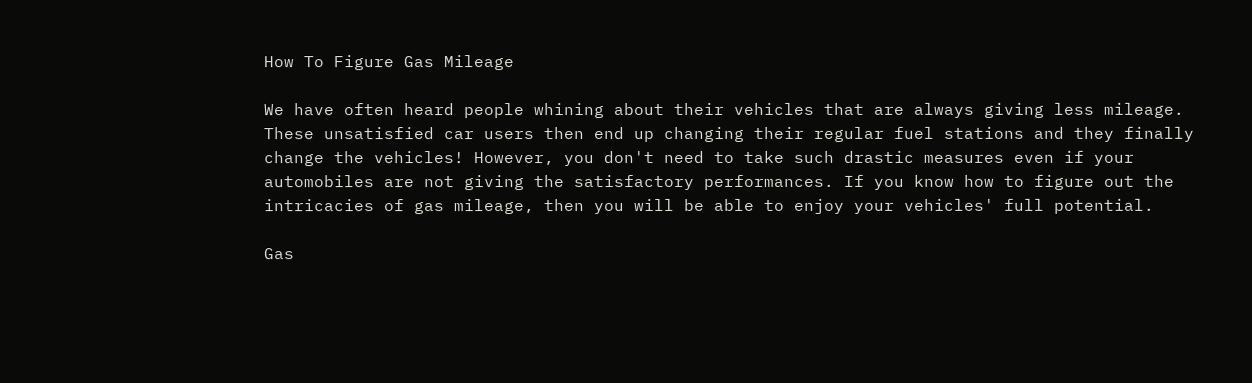How To Figure Gas Mileage

We have often heard people whining about their vehicles that are always giving less mileage. These unsatisfied car users then end up changing their regular fuel stations and they finally change the vehicles! However, you don't need to take such drastic measures even if your automobiles are not giving the satisfactory performances. If you know how to figure out the intricacies of gas mileage, then you will be able to enjoy your vehicles' full potential.

Gas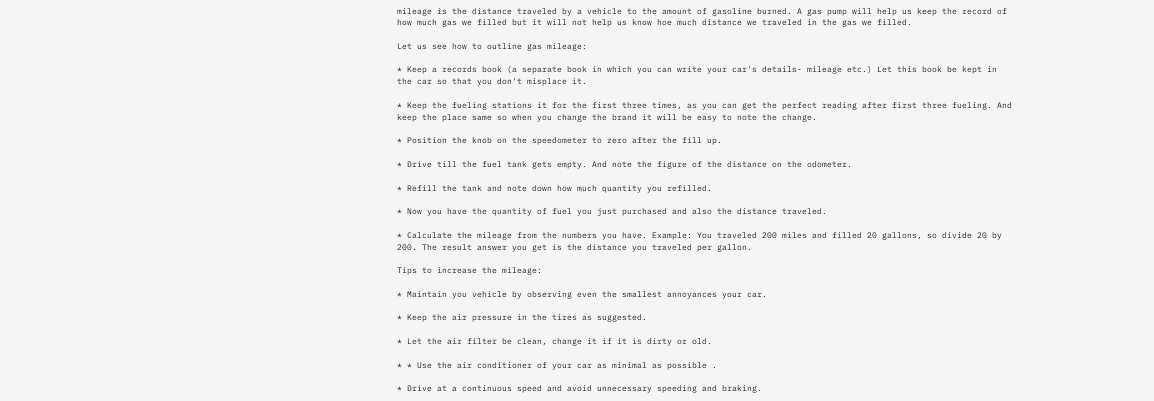mileage is the distance traveled by a vehicle to the amount of gasoline burned. A gas pump will help us keep the record of how much gas we filled but it will not help us know hoe much distance we traveled in the gas we filled.

Let us see how to outline gas mileage:

* Keep a records book (a separate book in which you can write your car's details- mileage etc.) Let this book be kept in the car so that you don't misplace it.

* Keep the fueling stations it for the first three times, as you can get the perfect reading after first three fueling. And keep the place same so when you change the brand it will be easy to note the change.

* Position the knob on the speedometer to zero after the fill up.

* Drive till the fuel tank gets empty. And note the figure of the distance on the odometer.

* Refill the tank and note down how much quantity you refilled.

* Now you have the quantity of fuel you just purchased and also the distance traveled.

* Calculate the mileage from the numbers you have. Example: You traveled 200 miles and filled 20 gallons, so divide 20 by 200. The result answer you get is the distance you traveled per gallon.

Tips to increase the mileage:

* Maintain you vehicle by observing even the smallest annoyances your car.

* Keep the air pressure in the tires as suggested.

* Let the air filter be clean, change it if it is dirty or old.

* * Use the air conditioner of your car as minimal as possible .

* Drive at a continuous speed and avoid unnecessary speeding and braking.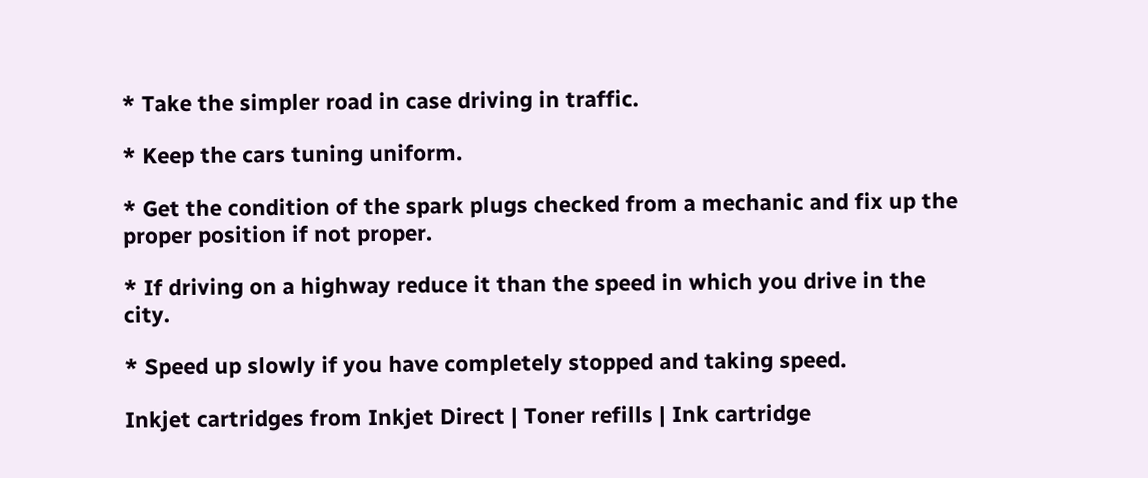* Take the simpler road in case driving in traffic.

* Keep the cars tuning uniform.

* Get the condition of the spark plugs checked from a mechanic and fix up the proper position if not proper.

* If driving on a highway reduce it than the speed in which you drive in the city.

* Speed up slowly if you have completely stopped and taking speed.

Inkjet cartridges from Inkjet Direct | Toner refills | Ink cartridge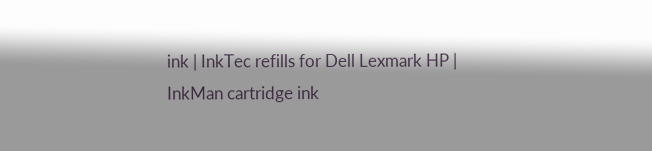ink | InkTec refills for Dell Lexmark HP | InkMan cartridge ink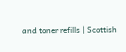and toner refills | Scottish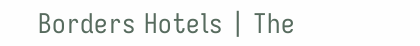Borders Hotels | The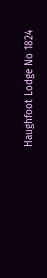Haughfoot Lodge No 1824